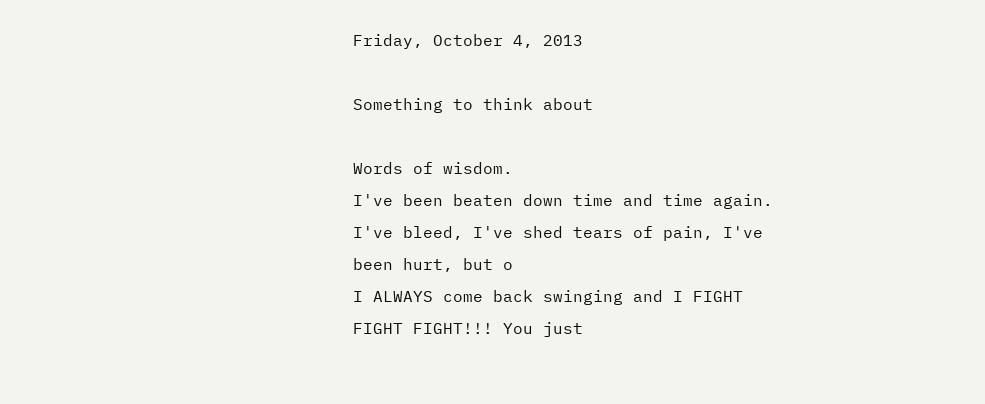Friday, October 4, 2013

Something to think about

Words of wisdom.
I've been beaten down time and time again. I've bleed, I've shed tears of pain, I've been hurt, but o
I ALWAYS come back swinging and I FIGHT FIGHT FIGHT!!! You just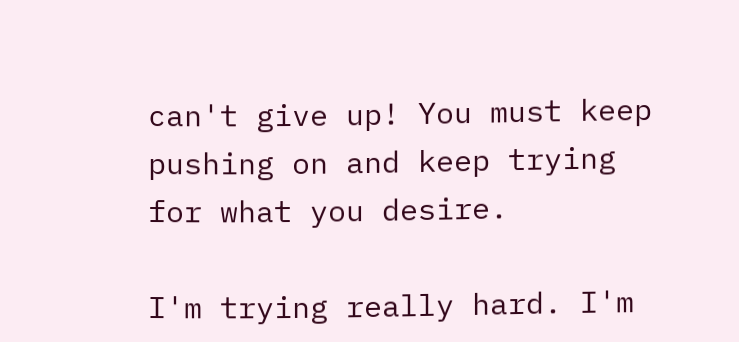can't give up! You must keep pushing on and keep trying for what you desire.

I'm trying really hard. I'm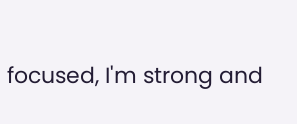focused, I'm strong and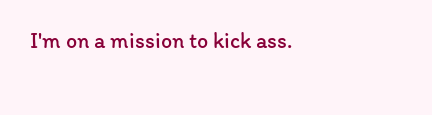I'm on a mission to kick ass.